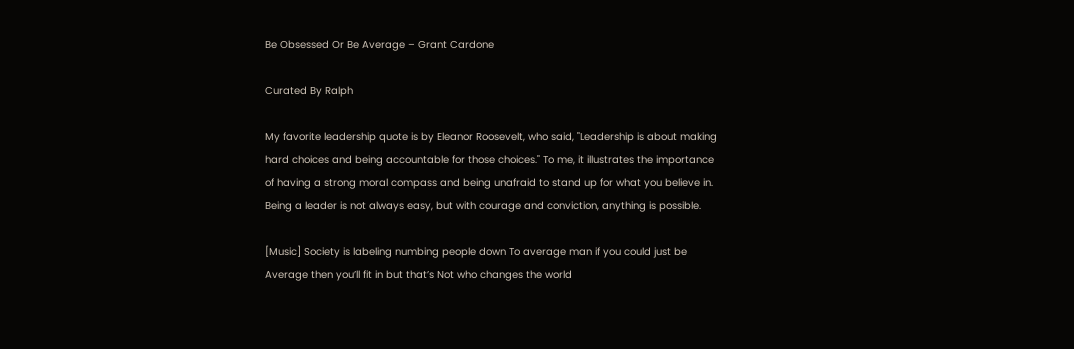Be Obsessed Or Be Average – Grant Cardone

Curated By Ralph

My favorite leadership quote is by Eleanor Roosevelt, who said, "Leadership is about making hard choices and being accountable for those choices." To me, it illustrates the importance of having a strong moral compass and being unafraid to stand up for what you believe in. Being a leader is not always easy, but with courage and conviction, anything is possible.

[Music] Society is labeling numbing people down To average man if you could just be Average then you’ll fit in but that’s Not who changes the world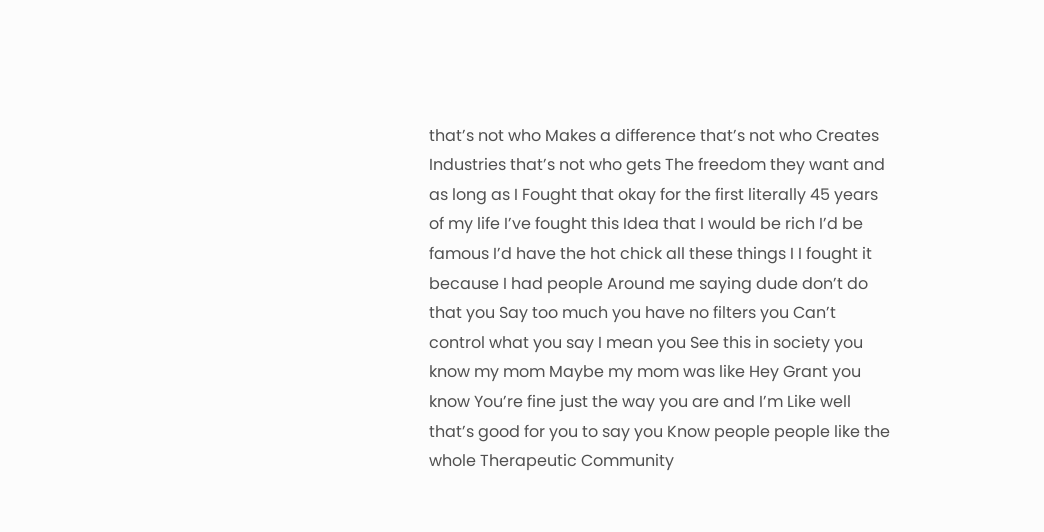that’s not who Makes a difference that’s not who Creates Industries that’s not who gets The freedom they want and as long as I Fought that okay for the first literally 45 years of my life I’ve fought this Idea that I would be rich I’d be famous I’d have the hot chick all these things I I fought it because I had people Around me saying dude don’t do that you Say too much you have no filters you Can’t control what you say I mean you See this in society you know my mom Maybe my mom was like Hey Grant you know You’re fine just the way you are and I’m Like well that’s good for you to say you Know people people like the whole Therapeutic Community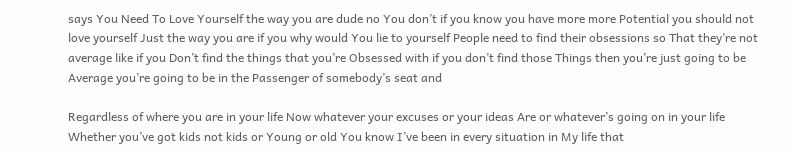says You Need To Love Yourself the way you are dude no You don’t if you know you have more more Potential you should not love yourself Just the way you are if you why would You lie to yourself People need to find their obsessions so That they’re not average like if you Don’t find the things that you’re Obsessed with if you don’t find those Things then you’re just going to be Average you’re going to be in the Passenger of somebody’s seat and

Regardless of where you are in your life Now whatever your excuses or your ideas Are or whatever’s going on in your life Whether you’ve got kids not kids or Young or old You know I’ve been in every situation in My life that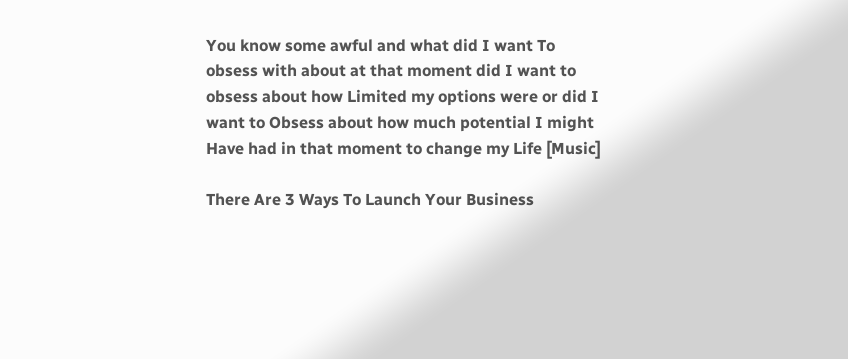You know some awful and what did I want To obsess with about at that moment did I want to obsess about how Limited my options were or did I want to Obsess about how much potential I might Have had in that moment to change my Life [Music]

There Are 3 Ways To Launch Your Business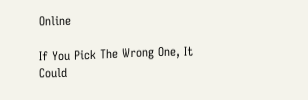Online

If You Pick The Wrong One, It Could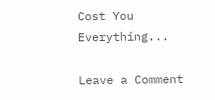Cost You Everything...

Leave a Comment